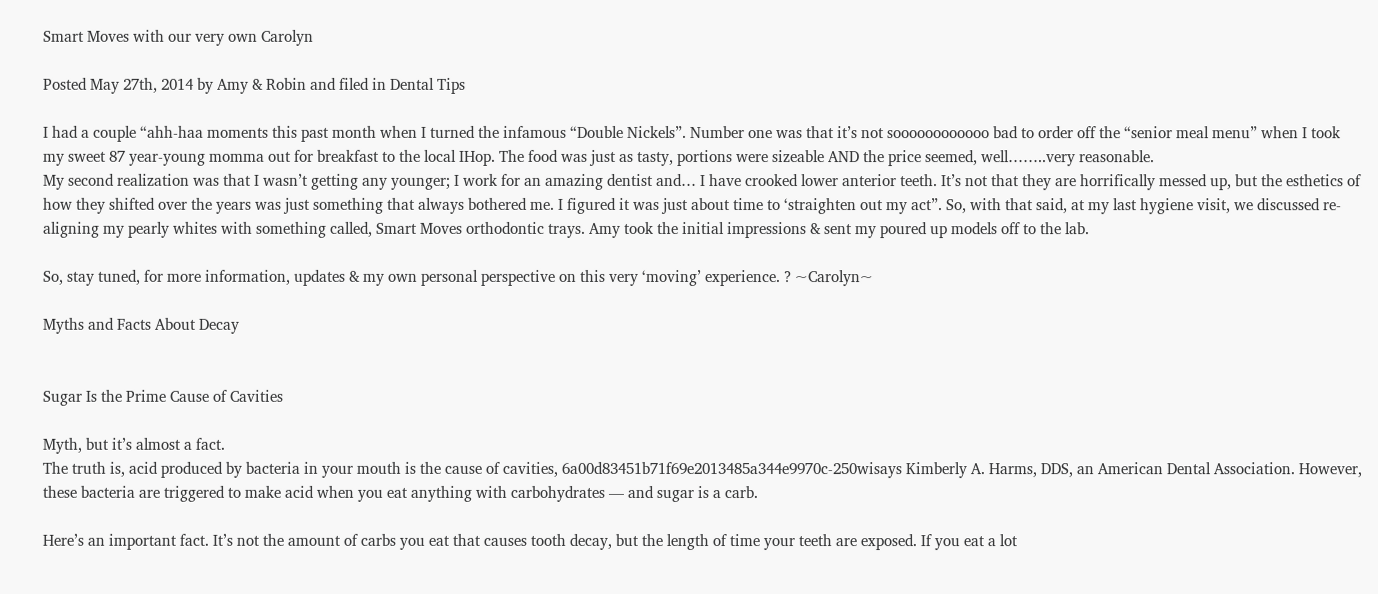Smart Moves with our very own Carolyn

Posted May 27th, 2014 by Amy & Robin and filed in Dental Tips

I had a couple “ahh-haa moments this past month when I turned the infamous “Double Nickels”. Number one was that it’s not soooooooooooo bad to order off the “senior meal menu” when I took my sweet 87 year-young momma out for breakfast to the local IHop. The food was just as tasty, portions were sizeable AND the price seemed, well……..very reasonable.
My second realization was that I wasn’t getting any younger; I work for an amazing dentist and… I have crooked lower anterior teeth. It’s not that they are horrifically messed up, but the esthetics of how they shifted over the years was just something that always bothered me. I figured it was just about time to ‘straighten out my act”. So, with that said, at my last hygiene visit, we discussed re-aligning my pearly whites with something called, Smart Moves orthodontic trays. Amy took the initial impressions & sent my poured up models off to the lab.

So, stay tuned, for more information, updates & my own personal perspective on this very ‘moving’ experience. ? ~Carolyn~

Myths and Facts About Decay


Sugar Is the Prime Cause of Cavities

Myth, but it’s almost a fact.
The truth is, acid produced by bacteria in your mouth is the cause of cavities, 6a00d83451b71f69e2013485a344e9970c-250wisays Kimberly A. Harms, DDS, an American Dental Association. However, these bacteria are triggered to make acid when you eat anything with carbohydrates — and sugar is a carb.

Here’s an important fact. It’s not the amount of carbs you eat that causes tooth decay, but the length of time your teeth are exposed. If you eat a lot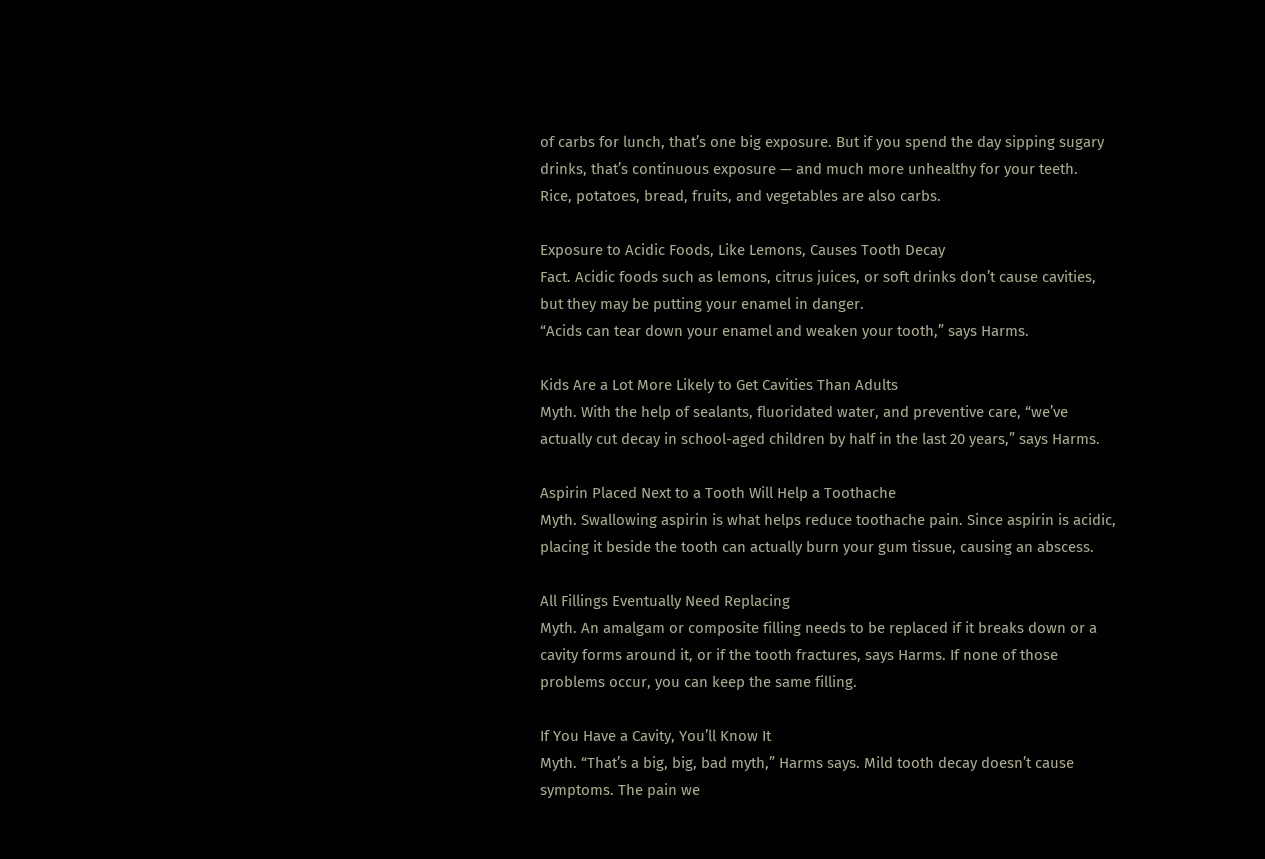of carbs for lunch, that’s one big exposure. But if you spend the day sipping sugary drinks, that’s continuous exposure — and much more unhealthy for your teeth.
Rice, potatoes, bread, fruits, and vegetables are also carbs.

Exposure to Acidic Foods, Like Lemons, Causes Tooth Decay
Fact. Acidic foods such as lemons, citrus juices, or soft drinks don’t cause cavities, but they may be putting your enamel in danger.
“Acids can tear down your enamel and weaken your tooth,” says Harms.

Kids Are a Lot More Likely to Get Cavities Than Adults
Myth. With the help of sealants, fluoridated water, and preventive care, “we’ve actually cut decay in school-aged children by half in the last 20 years,” says Harms.

Aspirin Placed Next to a Tooth Will Help a Toothache
Myth. Swallowing aspirin is what helps reduce toothache pain. Since aspirin is acidic, placing it beside the tooth can actually burn your gum tissue, causing an abscess.

All Fillings Eventually Need Replacing
Myth. An amalgam or composite filling needs to be replaced if it breaks down or a cavity forms around it, or if the tooth fractures, says Harms. If none of those problems occur, you can keep the same filling.

If You Have a Cavity, You’ll Know It
Myth. “That’s a big, big, bad myth,” Harms says. Mild tooth decay doesn’t cause symptoms. The pain we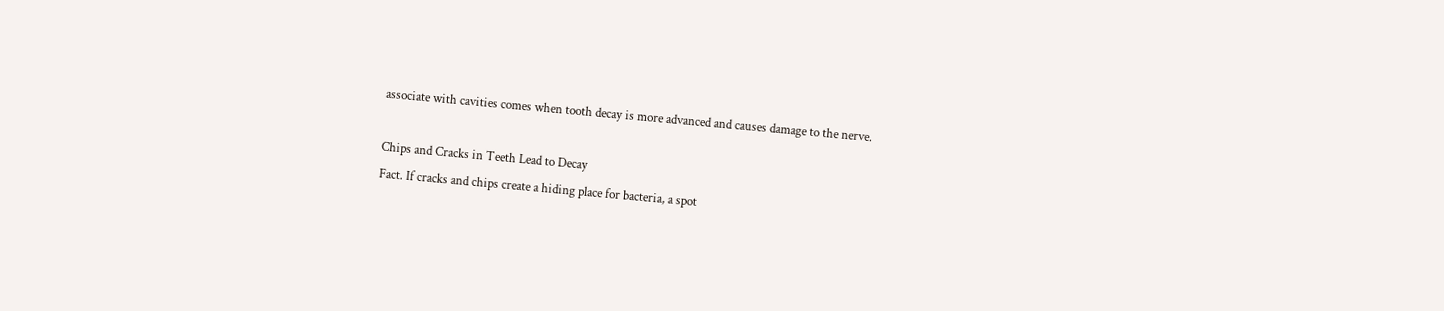associate with cavities comes when tooth decay is more advanced and causes damage to the nerve.

Chips and Cracks in Teeth Lead to Decay
Fact. If cracks and chips create a hiding place for bacteria, a spot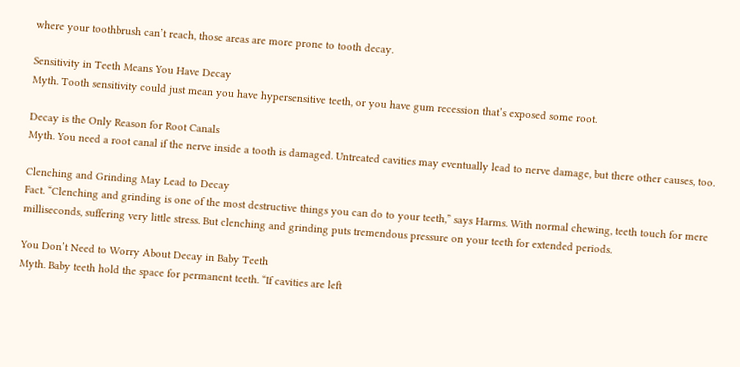where your toothbrush can’t reach, those areas are more prone to tooth decay.

Sensitivity in Teeth Means You Have Decay
Myth. Tooth sensitivity could just mean you have hypersensitive teeth, or you have gum recession that’s exposed some root.

Decay is the Only Reason for Root Canals
Myth. You need a root canal if the nerve inside a tooth is damaged. Untreated cavities may eventually lead to nerve damage, but there other causes, too.

Clenching and Grinding May Lead to Decay
Fact. “Clenching and grinding is one of the most destructive things you can do to your teeth,” says Harms. With normal chewing, teeth touch for mere milliseconds, suffering very little stress. But clenching and grinding puts tremendous pressure on your teeth for extended periods.

You Don’t Need to Worry About Decay in Baby Teeth
Myth. Baby teeth hold the space for permanent teeth. “If cavities are left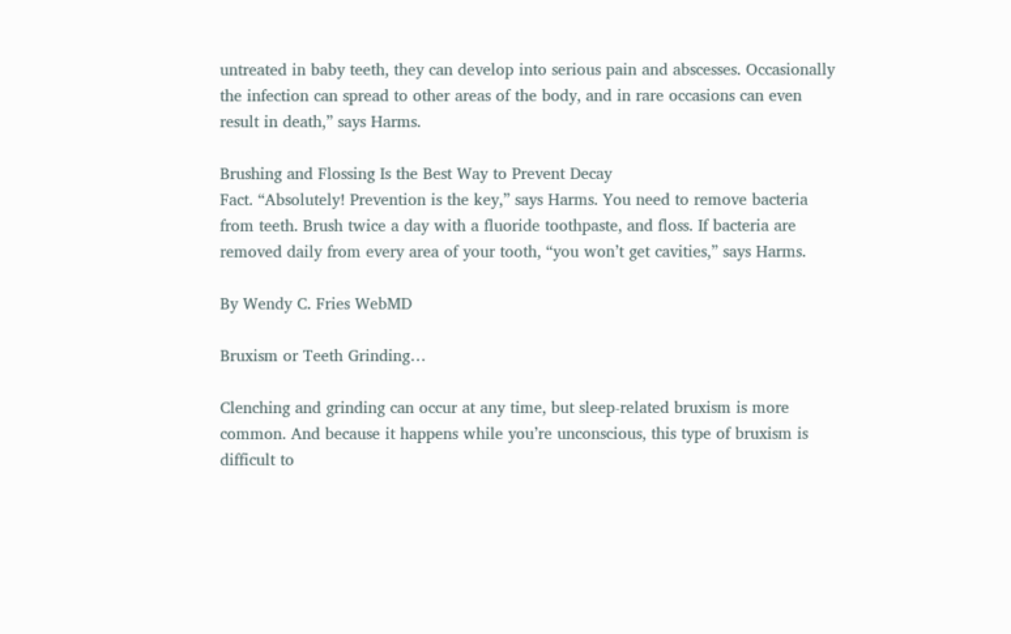untreated in baby teeth, they can develop into serious pain and abscesses. Occasionally the infection can spread to other areas of the body, and in rare occasions can even result in death,” says Harms.

Brushing and Flossing Is the Best Way to Prevent Decay
Fact. “Absolutely! Prevention is the key,” says Harms. You need to remove bacteria from teeth. Brush twice a day with a fluoride toothpaste, and floss. If bacteria are removed daily from every area of your tooth, “you won’t get cavities,” says Harms.

By Wendy C. Fries WebMD

Bruxism or Teeth Grinding…

Clenching and grinding can occur at any time, but sleep-related bruxism is more common. And because it happens while you’re unconscious, this type of bruxism is difficult to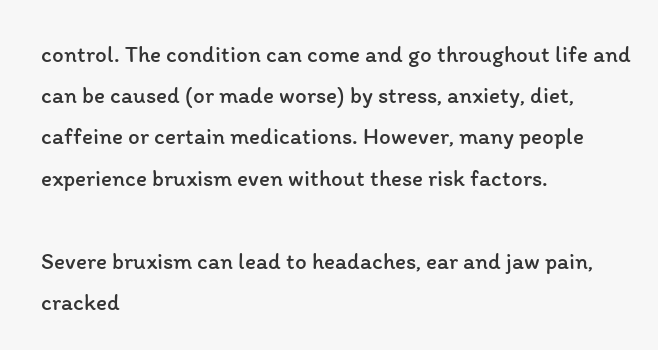control. The condition can come and go throughout life and can be caused (or made worse) by stress, anxiety, diet, caffeine or certain medications. However, many people experience bruxism even without these risk factors.

Severe bruxism can lead to headaches, ear and jaw pain, cracked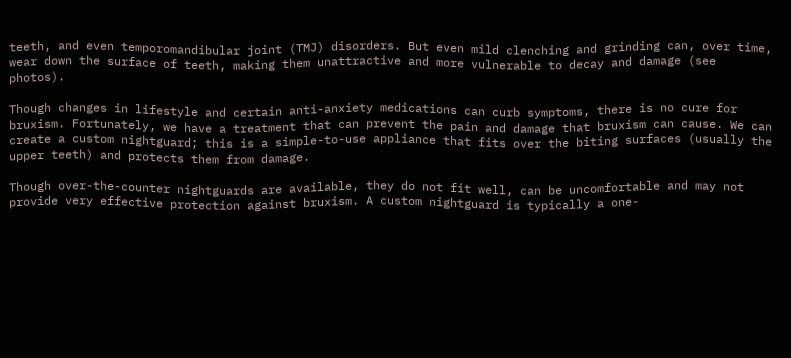teeth, and even temporomandibular joint (TMJ) disorders. But even mild clenching and grinding can, over time, wear down the surface of teeth, making them unattractive and more vulnerable to decay and damage (see photos).

Though changes in lifestyle and certain anti-anxiety medications can curb symptoms, there is no cure for bruxism. Fortunately, we have a treatment that can prevent the pain and damage that bruxism can cause. We can create a custom nightguard; this is a simple-to-use appliance that fits over the biting surfaces (usually the upper teeth) and protects them from damage.

Though over-the-counter nightguards are available, they do not fit well, can be uncomfortable and may not provide very effective protection against bruxism. A custom nightguard is typically a one-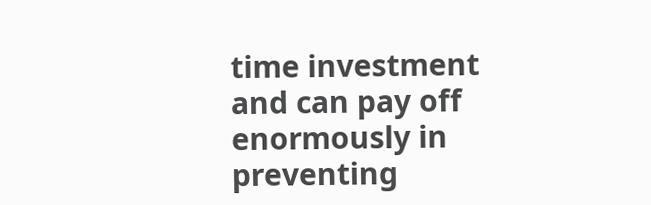time investment and can pay off enormously in preventing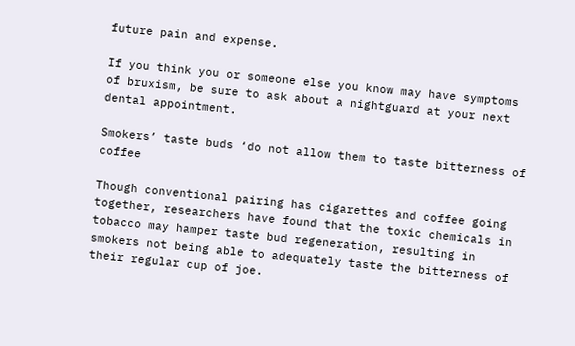future pain and expense.

If you think you or someone else you know may have symptoms of bruxism, be sure to ask about a nightguard at your next dental appointment.

Smokers’ taste buds ‘do not allow them to taste bitterness of coffee

Though conventional pairing has cigarettes and coffee going together, researchers have found that the toxic chemicals in tobacco may hamper taste bud regeneration, resulting in smokers not being able to adequately taste the bitterness of their regular cup of joe.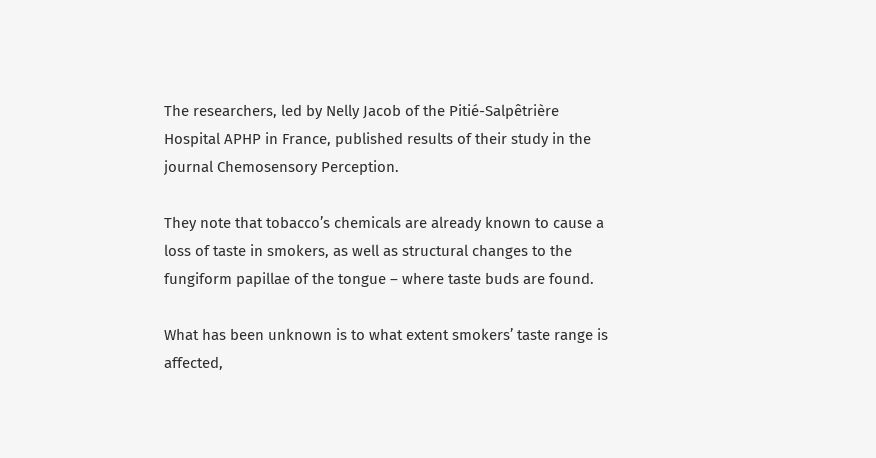The researchers, led by Nelly Jacob of the Pitié-Salpêtrière Hospital APHP in France, published results of their study in the journal Chemosensory Perception.

They note that tobacco’s chemicals are already known to cause a loss of taste in smokers, as well as structural changes to the fungiform papillae of the tongue – where taste buds are found.

What has been unknown is to what extent smokers’ taste range is affected,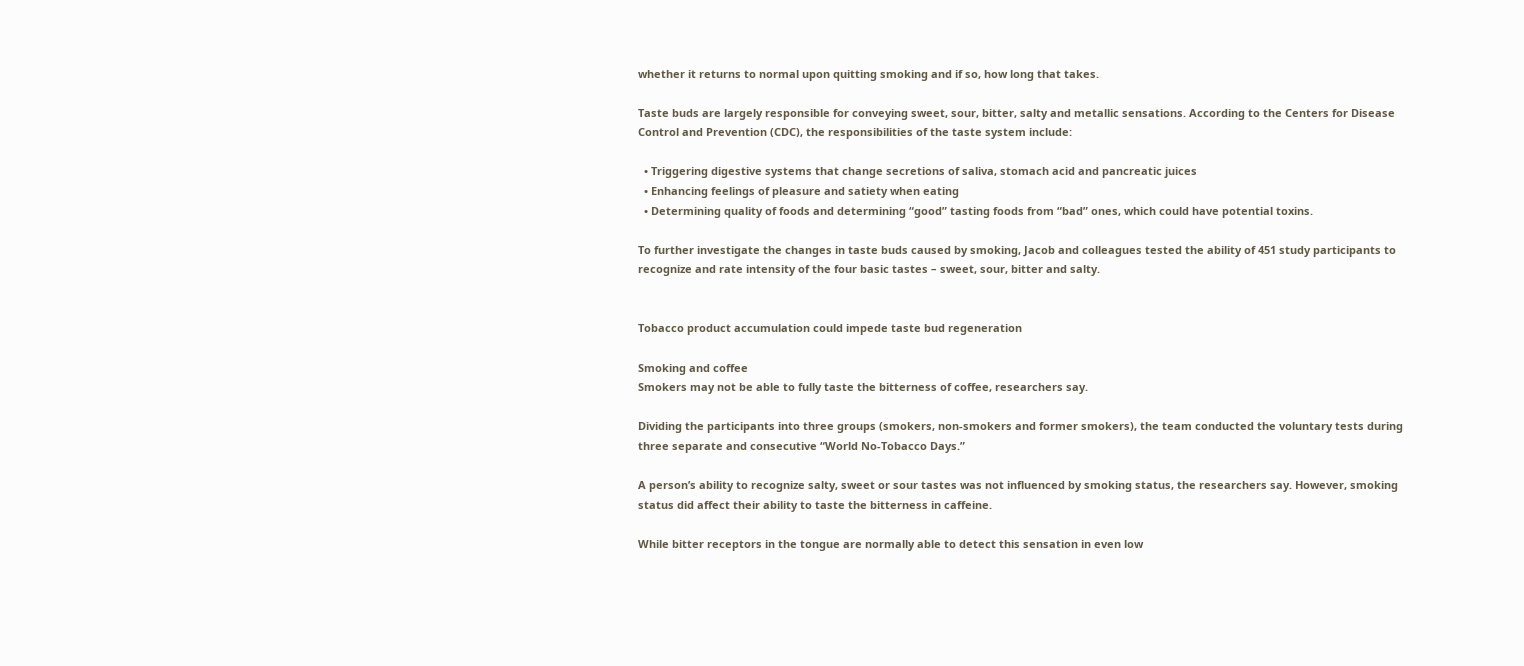whether it returns to normal upon quitting smoking and if so, how long that takes.

Taste buds are largely responsible for conveying sweet, sour, bitter, salty and metallic sensations. According to the Centers for Disease Control and Prevention (CDC), the responsibilities of the taste system include:

  • Triggering digestive systems that change secretions of saliva, stomach acid and pancreatic juices
  • Enhancing feelings of pleasure and satiety when eating
  • Determining quality of foods and determining “good” tasting foods from “bad” ones, which could have potential toxins.

To further investigate the changes in taste buds caused by smoking, Jacob and colleagues tested the ability of 451 study participants to recognize and rate intensity of the four basic tastes – sweet, sour, bitter and salty.


Tobacco product accumulation could impede taste bud regeneration

Smoking and coffee
Smokers may not be able to fully taste the bitterness of coffee, researchers say.

Dividing the participants into three groups (smokers, non-smokers and former smokers), the team conducted the voluntary tests during three separate and consecutive “World No-Tobacco Days.”

A person’s ability to recognize salty, sweet or sour tastes was not influenced by smoking status, the researchers say. However, smoking status did affect their ability to taste the bitterness in caffeine.

While bitter receptors in the tongue are normally able to detect this sensation in even low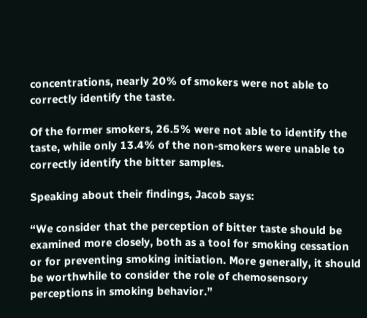concentrations, nearly 20% of smokers were not able to correctly identify the taste.

Of the former smokers, 26.5% were not able to identify the taste, while only 13.4% of the non-smokers were unable to correctly identify the bitter samples.

Speaking about their findings, Jacob says:

“We consider that the perception of bitter taste should be examined more closely, both as a tool for smoking cessation or for preventing smoking initiation. More generally, it should be worthwhile to consider the role of chemosensory perceptions in smoking behavior.”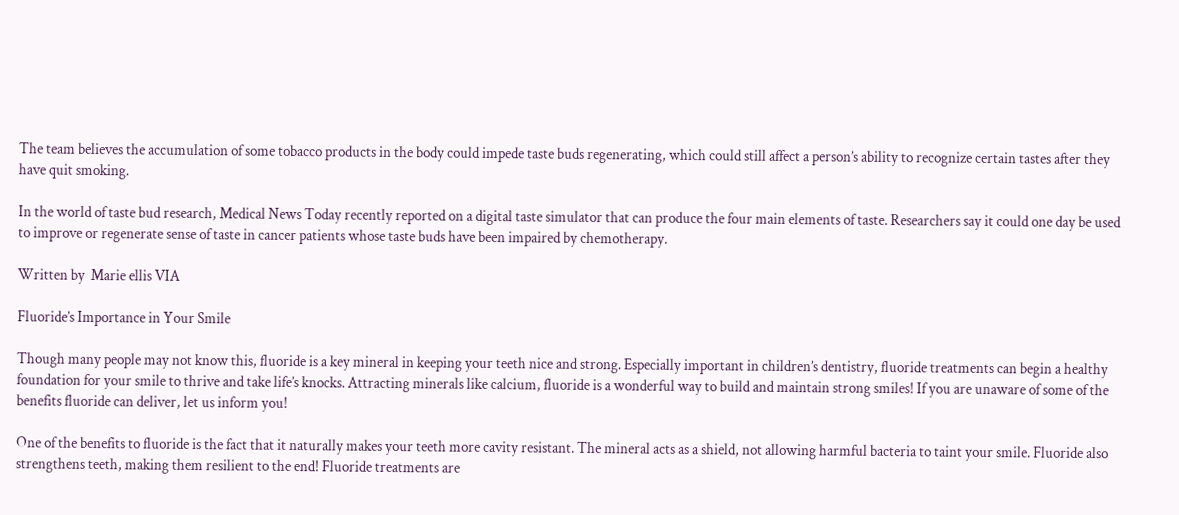The team believes the accumulation of some tobacco products in the body could impede taste buds regenerating, which could still affect a person’s ability to recognize certain tastes after they have quit smoking.

In the world of taste bud research, Medical News Today recently reported on a digital taste simulator that can produce the four main elements of taste. Researchers say it could one day be used to improve or regenerate sense of taste in cancer patients whose taste buds have been impaired by chemotherapy.

Written by  Marie ellis VIA

Fluoride’s Importance in Your Smile

Though many people may not know this, fluoride is a key mineral in keeping your teeth nice and strong. Especially important in children’s dentistry, fluoride treatments can begin a healthy foundation for your smile to thrive and take life’s knocks. Attracting minerals like calcium, fluoride is a wonderful way to build and maintain strong smiles! If you are unaware of some of the benefits fluoride can deliver, let us inform you!

One of the benefits to fluoride is the fact that it naturally makes your teeth more cavity resistant. The mineral acts as a shield, not allowing harmful bacteria to taint your smile. Fluoride also strengthens teeth, making them resilient to the end! Fluoride treatments are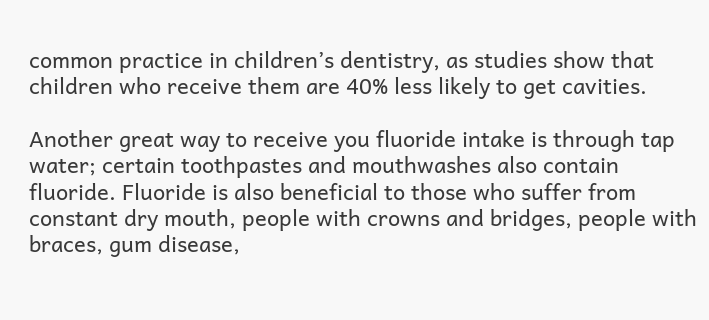common practice in children’s dentistry, as studies show that children who receive them are 40% less likely to get cavities.

Another great way to receive you fluoride intake is through tap water; certain toothpastes and mouthwashes also contain fluoride. Fluoride is also beneficial to those who suffer from constant dry mouth, people with crowns and bridges, people with braces, gum disease,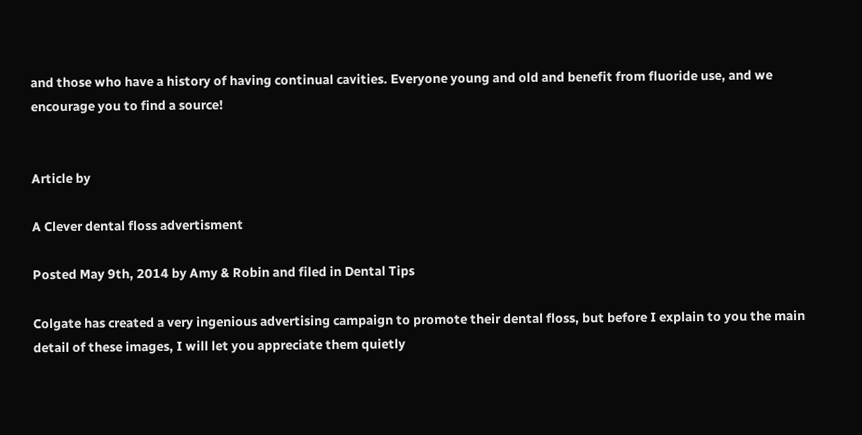and those who have a history of having continual cavities. Everyone young and old and benefit from fluoride use, and we encourage you to find a source!


Article by

A Clever dental floss advertisment

Posted May 9th, 2014 by Amy & Robin and filed in Dental Tips

Colgate has created a very ingenious advertising campaign to promote their dental floss, but before I explain to you the main detail of these images, I will let you appreciate them quietly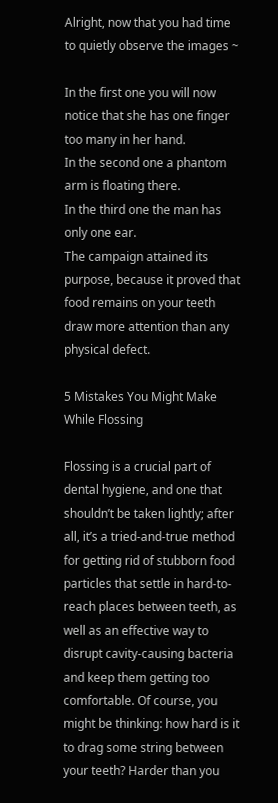Alright, now that you had time to quietly observe the images ~

In the first one you will now notice that she has one finger too many in her hand.
In the second one a phantom arm is floating there.
In the third one the man has only one ear.
The campaign attained its purpose, because it proved that food remains on your teeth draw more attention than any physical defect.

5 Mistakes You Might Make While Flossing

Flossing is a crucial part of dental hygiene, and one that shouldn’t be taken lightly; after all, it’s a tried-and-true method for getting rid of stubborn food particles that settle in hard-to-reach places between teeth, as well as an effective way to disrupt cavity-causing bacteria and keep them getting too comfortable. Of course, you might be thinking: how hard is it to drag some string between your teeth? Harder than you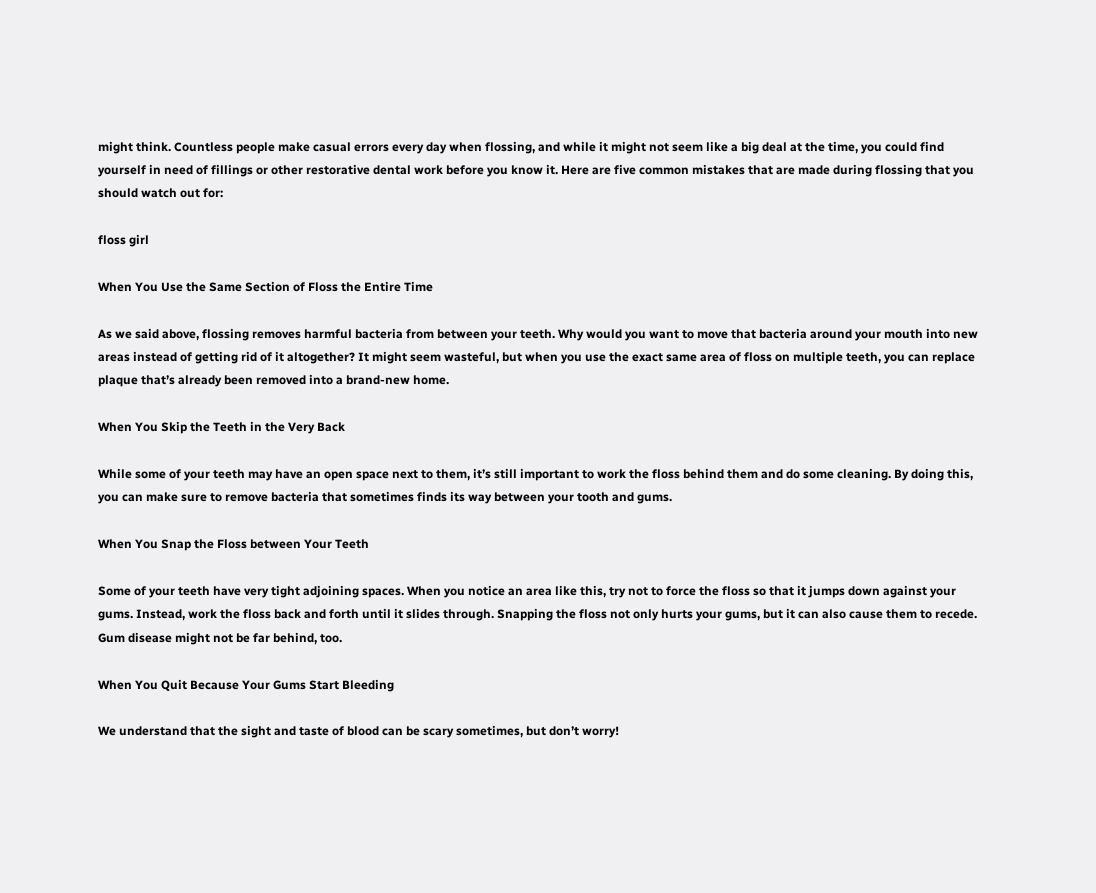might think. Countless people make casual errors every day when flossing, and while it might not seem like a big deal at the time, you could find yourself in need of fillings or other restorative dental work before you know it. Here are five common mistakes that are made during flossing that you should watch out for:

floss girl

When You Use the Same Section of Floss the Entire Time

As we said above, flossing removes harmful bacteria from between your teeth. Why would you want to move that bacteria around your mouth into new areas instead of getting rid of it altogether? It might seem wasteful, but when you use the exact same area of floss on multiple teeth, you can replace plaque that’s already been removed into a brand-new home.

When You Skip the Teeth in the Very Back

While some of your teeth may have an open space next to them, it’s still important to work the floss behind them and do some cleaning. By doing this, you can make sure to remove bacteria that sometimes finds its way between your tooth and gums.

When You Snap the Floss between Your Teeth

Some of your teeth have very tight adjoining spaces. When you notice an area like this, try not to force the floss so that it jumps down against your gums. Instead, work the floss back and forth until it slides through. Snapping the floss not only hurts your gums, but it can also cause them to recede. Gum disease might not be far behind, too.

When You Quit Because Your Gums Start Bleeding

We understand that the sight and taste of blood can be scary sometimes, but don’t worry!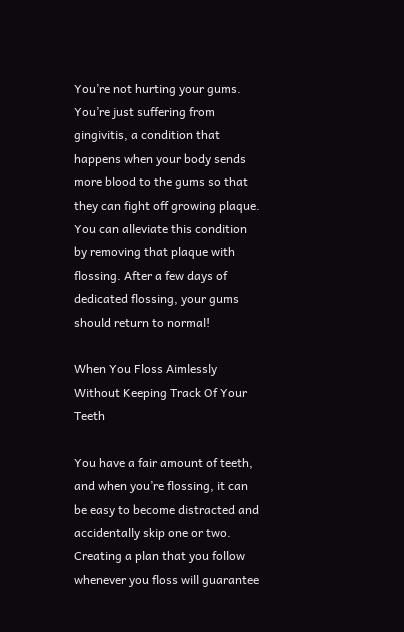You’re not hurting your gums. You’re just suffering from gingivitis, a condition that happens when your body sends more blood to the gums so that they can fight off growing plaque. You can alleviate this condition by removing that plaque with flossing. After a few days of dedicated flossing, your gums should return to normal!

When You Floss Aimlessly Without Keeping Track Of Your Teeth

You have a fair amount of teeth, and when you’re flossing, it can be easy to become distracted and accidentally skip one or two. Creating a plan that you follow whenever you floss will guarantee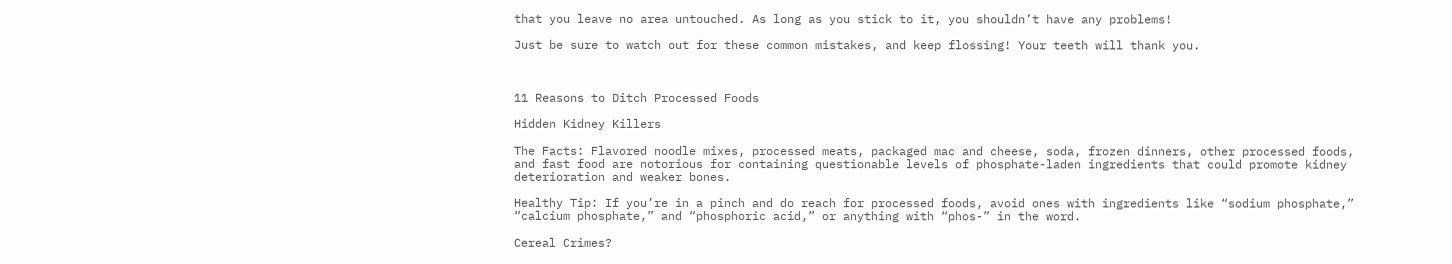that you leave no area untouched. As long as you stick to it, you shouldn’t have any problems!

Just be sure to watch out for these common mistakes, and keep flossing! Your teeth will thank you.



11 Reasons to Ditch Processed Foods

Hidden Kidney Killers

The Facts: Flavored noodle mixes, processed meats, packaged mac and cheese, soda, frozen dinners, other processed foods, and fast food are notorious for containing questionable levels of phosphate-laden ingredients that could promote kidney deterioration and weaker bones.

Healthy Tip: If you’re in a pinch and do reach for processed foods, avoid ones with ingredients like “sodium phosphate,” “calcium phosphate,” and “phosphoric acid,” or anything with “phos-” in the word.

Cereal Crimes?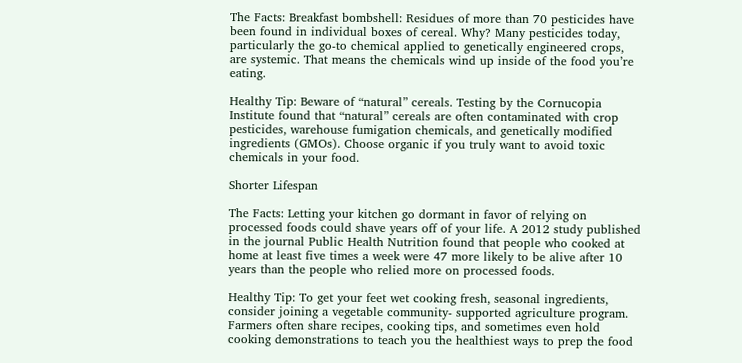The Facts: Breakfast bombshell: Residues of more than 70 pesticides have been found in individual boxes of cereal. Why? Many pesticides today, particularly the go-to chemical applied to genetically engineered crops, are systemic. That means the chemicals wind up inside of the food you’re eating.

Healthy Tip: Beware of “natural” cereals. Testing by the Cornucopia Institute found that “natural” cereals are often contaminated with crop pesticides, warehouse fumigation chemicals, and genetically modified ingredients (GMOs). Choose organic if you truly want to avoid toxic chemicals in your food.

Shorter Lifespan

The Facts: Letting your kitchen go dormant in favor of relying on processed foods could shave years off of your life. A 2012 study published in the journal Public Health Nutrition found that people who cooked at home at least five times a week were 47 more likely to be alive after 10 years than the people who relied more on processed foods.

Healthy Tip: To get your feet wet cooking fresh, seasonal ingredients, consider joining a vegetable community- supported agriculture program. Farmers often share recipes, cooking tips, and sometimes even hold cooking demonstrations to teach you the healthiest ways to prep the food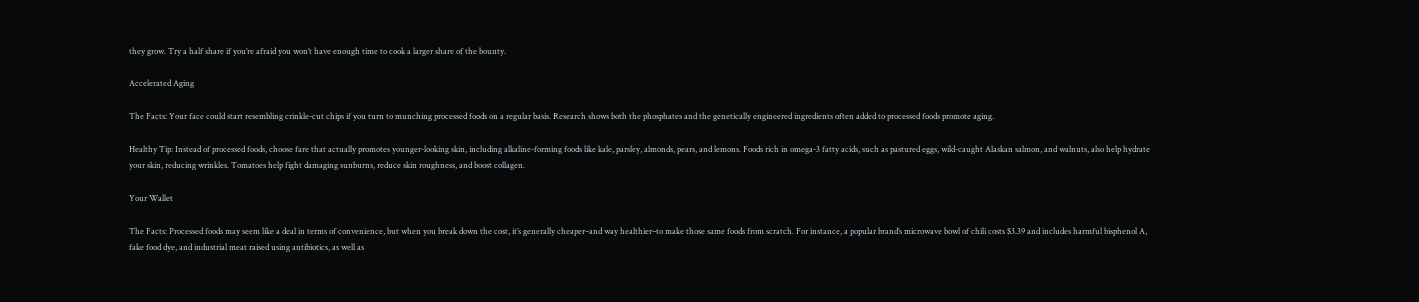they grow. Try a half share if you’re afraid you won’t have enough time to cook a larger share of the bounty.

Accelerated Aging

The Facts: Your face could start resembling crinkle-cut chips if you turn to munching processed foods on a regular basis. Research shows both the phosphates and the genetically engineered ingredients often added to processed foods promote aging.

Healthy Tip: Instead of processed foods, choose fare that actually promotes younger-looking skin, including alkaline-forming foods like kale, parsley, almonds, pears, and lemons. Foods rich in omega-3 fatty acids, such as pastured eggs, wild-caught Alaskan salmon, and walnuts, also help hydrate your skin, reducing wrinkles. Tomatoes help fight damaging sunburns, reduce skin roughness, and boost collagen.

Your Wallet

The Facts: Processed foods may seem like a deal in terms of convenience, but when you break down the cost, it’s generally cheaper–and way healthier–to make those same foods from scratch. For instance, a popular brand’s microwave bowl of chili costs $3.39 and includes harmful bisphenol A, fake food dye, and industrial meat raised using antibiotics, as well as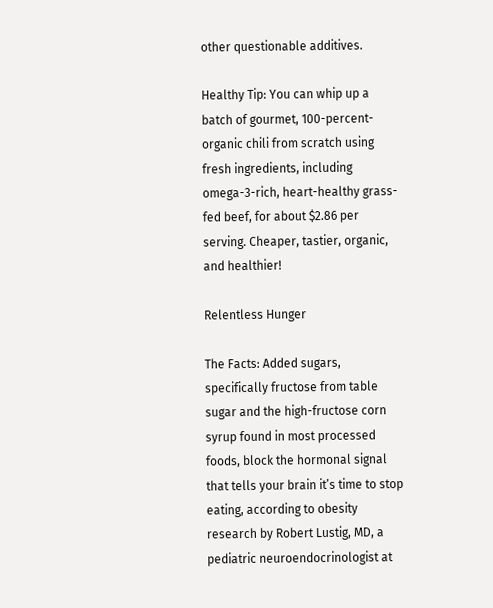other questionable additives.

Healthy Tip: You can whip up a batch of gourmet, 100-percent-organic chili from scratch using fresh ingredients, including omega-3-rich, heart-healthy grass-fed beef, for about $2.86 per serving. Cheaper, tastier, organic, and healthier!

Relentless Hunger

The Facts: Added sugars, specifically fructose from table sugar and the high-fructose corn syrup found in most processed foods, block the hormonal signal that tells your brain it’s time to stop eating, according to obesity research by Robert Lustig, MD, a pediatric neuroendocrinologist at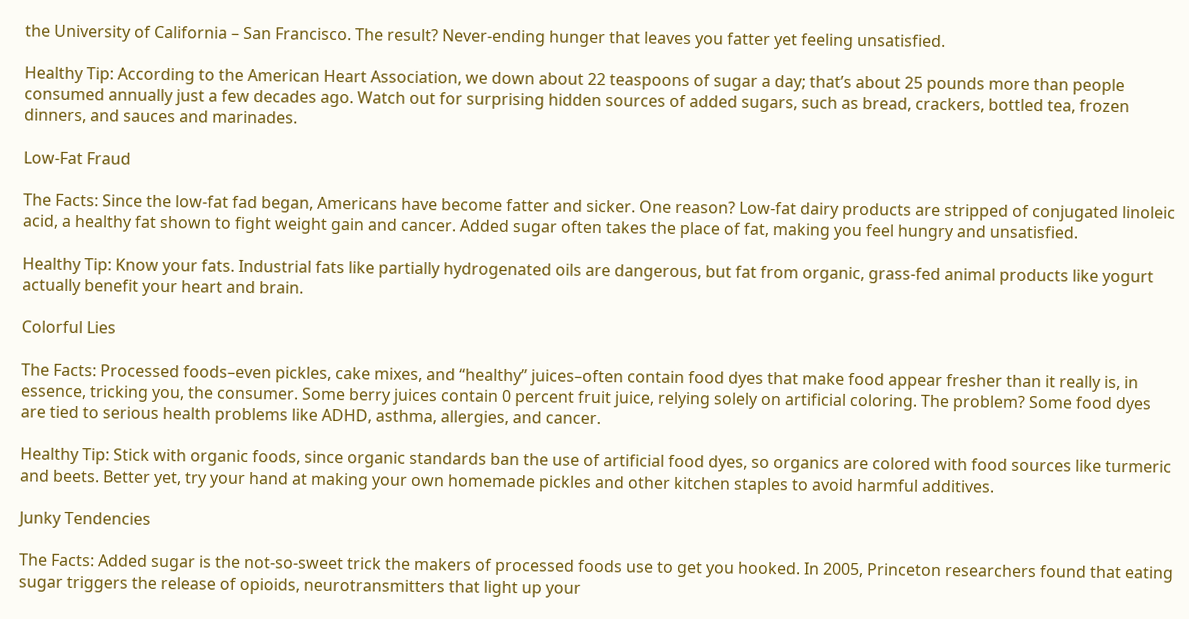the University of California – San Francisco. The result? Never-ending hunger that leaves you fatter yet feeling unsatisfied.

Healthy Tip: According to the American Heart Association, we down about 22 teaspoons of sugar a day; that’s about 25 pounds more than people consumed annually just a few decades ago. Watch out for surprising hidden sources of added sugars, such as bread, crackers, bottled tea, frozen dinners, and sauces and marinades.

Low-Fat Fraud

The Facts: Since the low-fat fad began, Americans have become fatter and sicker. One reason? Low-fat dairy products are stripped of conjugated linoleic acid, a healthy fat shown to fight weight gain and cancer. Added sugar often takes the place of fat, making you feel hungry and unsatisfied.

Healthy Tip: Know your fats. Industrial fats like partially hydrogenated oils are dangerous, but fat from organic, grass-fed animal products like yogurt actually benefit your heart and brain.

Colorful Lies

The Facts: Processed foods–even pickles, cake mixes, and “healthy” juices–often contain food dyes that make food appear fresher than it really is, in essence, tricking you, the consumer. Some berry juices contain 0 percent fruit juice, relying solely on artificial coloring. The problem? Some food dyes are tied to serious health problems like ADHD, asthma, allergies, and cancer.

Healthy Tip: Stick with organic foods, since organic standards ban the use of artificial food dyes, so organics are colored with food sources like turmeric and beets. Better yet, try your hand at making your own homemade pickles and other kitchen staples to avoid harmful additives.

Junky Tendencies

The Facts: Added sugar is the not-so-sweet trick the makers of processed foods use to get you hooked. In 2005, Princeton researchers found that eating sugar triggers the release of opioids, neurotransmitters that light up your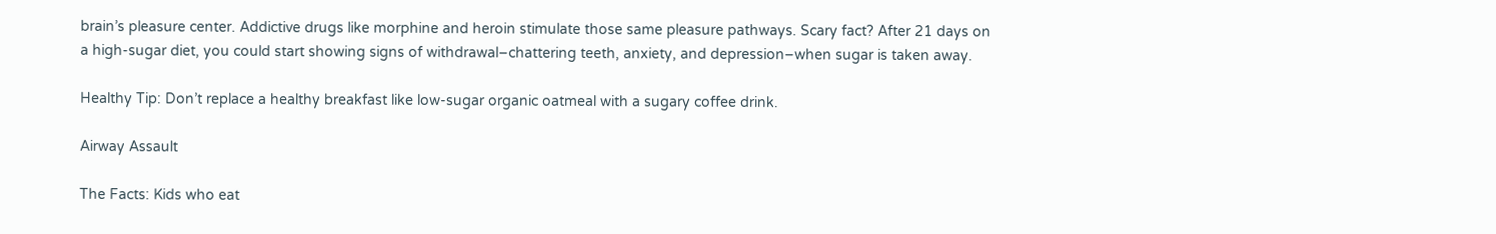brain’s pleasure center. Addictive drugs like morphine and heroin stimulate those same pleasure pathways. Scary fact? After 21 days on a high-sugar diet, you could start showing signs of withdrawal–chattering teeth, anxiety, and depression–when sugar is taken away.

Healthy Tip: Don’t replace a healthy breakfast like low-sugar organic oatmeal with a sugary coffee drink.

Airway Assault

The Facts: Kids who eat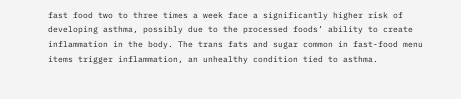fast food two to three times a week face a significantly higher risk of developing asthma, possibly due to the processed foods’ ability to create inflammation in the body. The trans fats and sugar common in fast-food menu items trigger inflammation, an unhealthy condition tied to asthma.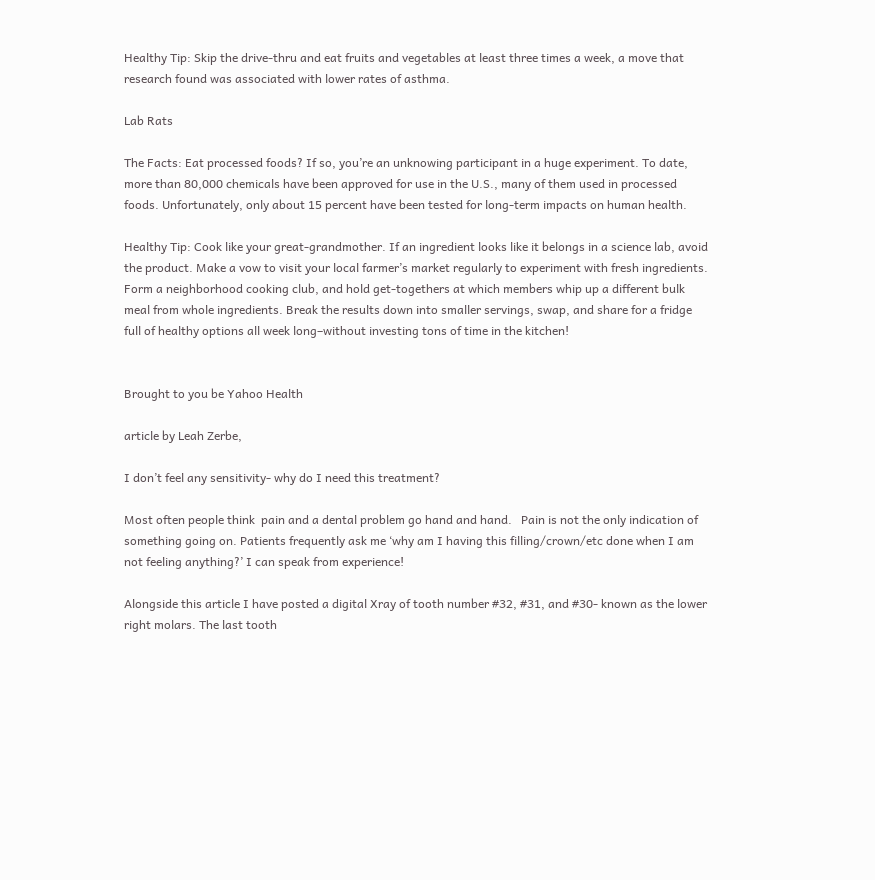Healthy Tip: Skip the drive-thru and eat fruits and vegetables at least three times a week, a move that research found was associated with lower rates of asthma.

Lab Rats

The Facts: Eat processed foods? If so, you’re an unknowing participant in a huge experiment. To date, more than 80,000 chemicals have been approved for use in the U.S., many of them used in processed foods. Unfortunately, only about 15 percent have been tested for long-term impacts on human health.

Healthy Tip: Cook like your great-grandmother. If an ingredient looks like it belongs in a science lab, avoid the product. Make a vow to visit your local farmer’s market regularly to experiment with fresh ingredients. Form a neighborhood cooking club, and hold get-togethers at which members whip up a different bulk meal from whole ingredients. Break the results down into smaller servings, swap, and share for a fridge full of healthy options all week long–without investing tons of time in the kitchen!


Brought to you be Yahoo Health

article by Leah Zerbe,

I don’t feel any sensitivity- why do I need this treatment?

Most often people think  pain and a dental problem go hand and hand.   Pain is not the only indication of something going on. Patients frequently ask me ‘why am I having this filling/crown/etc done when I am not feeling anything?’ I can speak from experience!

Alongside this article I have posted a digital Xray of tooth number #32, #31, and #30- known as the lower right molars. The last tooth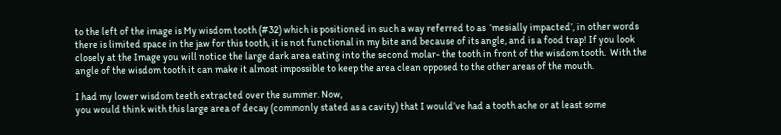to the left of the image is My wisdom tooth (#32) which is positioned in such a way referred to as  ‘mesially impacted’, in other words there is limited space in the jaw for this tooth, it is not functional in my bite and because of its angle, and is a food trap! If you look closely at the Image you will notice the large dark area eating into the second molar- the tooth in front of the wisdom tooth.  With the angle of the wisdom tooth it can make it almost impossible to keep the area clean opposed to the other areas of the mouth.

I had my lower wisdom teeth extracted over the summer. Now,
you would think with this large area of decay (commonly stated as a cavity) that I would’ve had a tooth ache or at least some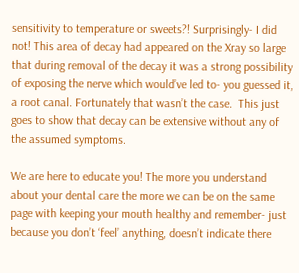sensitivity to temperature or sweets?! Surprisingly- I did not! This area of decay had appeared on the Xray so large that during removal of the decay it was a strong possibility of exposing the nerve which would’ve led to- you guessed it, a root canal. Fortunately that wasn’t the case.  This just goes to show that decay can be extensive without any of the assumed symptoms.

We are here to educate you! The more you understand about your dental care the more we can be on the same page with keeping your mouth healthy and remember- just because you don’t ‘feel’ anything, doesn’t indicate there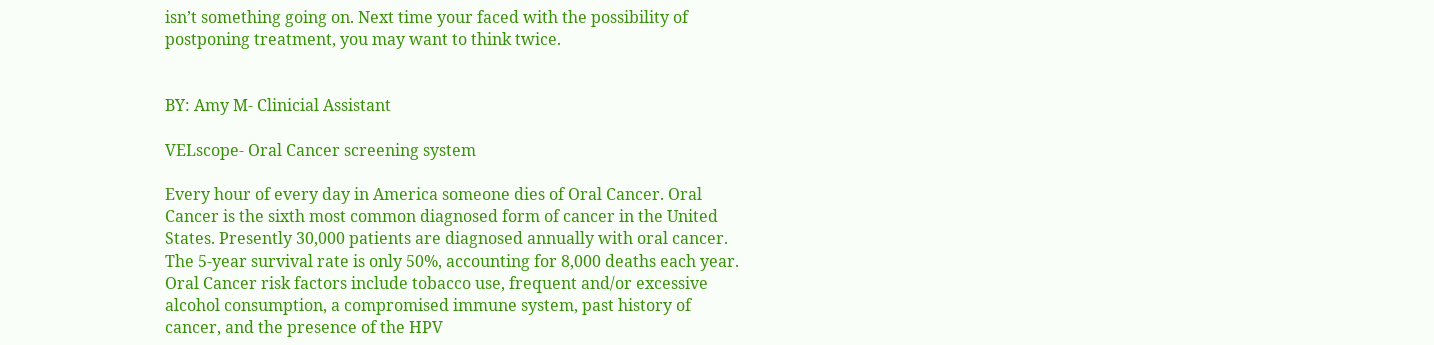isn’t something going on. Next time your faced with the possibility of postponing treatment, you may want to think twice.


BY: Amy M- Clinicial Assistant

VELscope- Oral Cancer screening system

Every hour of every day in America someone dies of Oral Cancer. Oral Cancer is the sixth most common diagnosed form of cancer in the United States. Presently 30,000 patients are diagnosed annually with oral cancer. The 5-year survival rate is only 50%, accounting for 8,000 deaths each year. Oral Cancer risk factors include tobacco use, frequent and/or excessive alcohol consumption, a compromised immune system, past history of cancer, and the presence of the HPV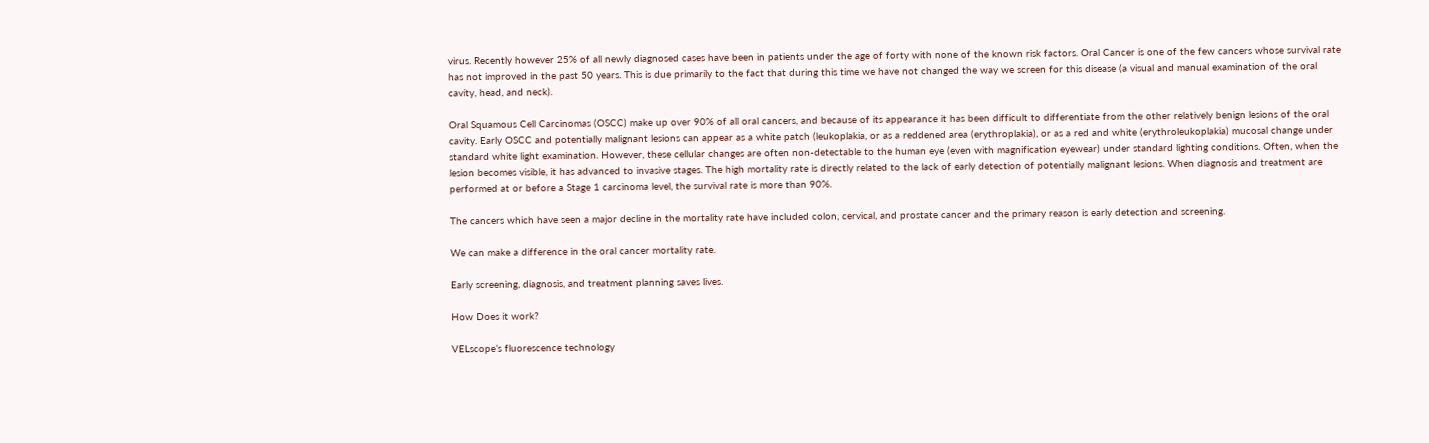virus. Recently however 25% of all newly diagnosed cases have been in patients under the age of forty with none of the known risk factors. Oral Cancer is one of the few cancers whose survival rate has not improved in the past 50 years. This is due primarily to the fact that during this time we have not changed the way we screen for this disease (a visual and manual examination of the oral cavity, head, and neck).

Oral Squamous Cell Carcinomas (OSCC) make up over 90% of all oral cancers, and because of its appearance it has been difficult to differentiate from the other relatively benign lesions of the oral cavity. Early OSCC and potentially malignant lesions can appear as a white patch (leukoplakia, or as a reddened area (erythroplakia), or as a red and white (erythroleukoplakia) mucosal change under standard white light examination. However, these cellular changes are often non-detectable to the human eye (even with magnification eyewear) under standard lighting conditions. Often, when the lesion becomes visible, it has advanced to invasive stages. The high mortality rate is directly related to the lack of early detection of potentially malignant lesions. When diagnosis and treatment are performed at or before a Stage 1 carcinoma level, the survival rate is more than 90%.

The cancers which have seen a major decline in the mortality rate have included colon, cervical, and prostate cancer and the primary reason is early detection and screening.

We can make a difference in the oral cancer mortality rate.

Early screening, diagnosis, and treatment planning saves lives.

How Does it work?

VELscope’s fluorescence technology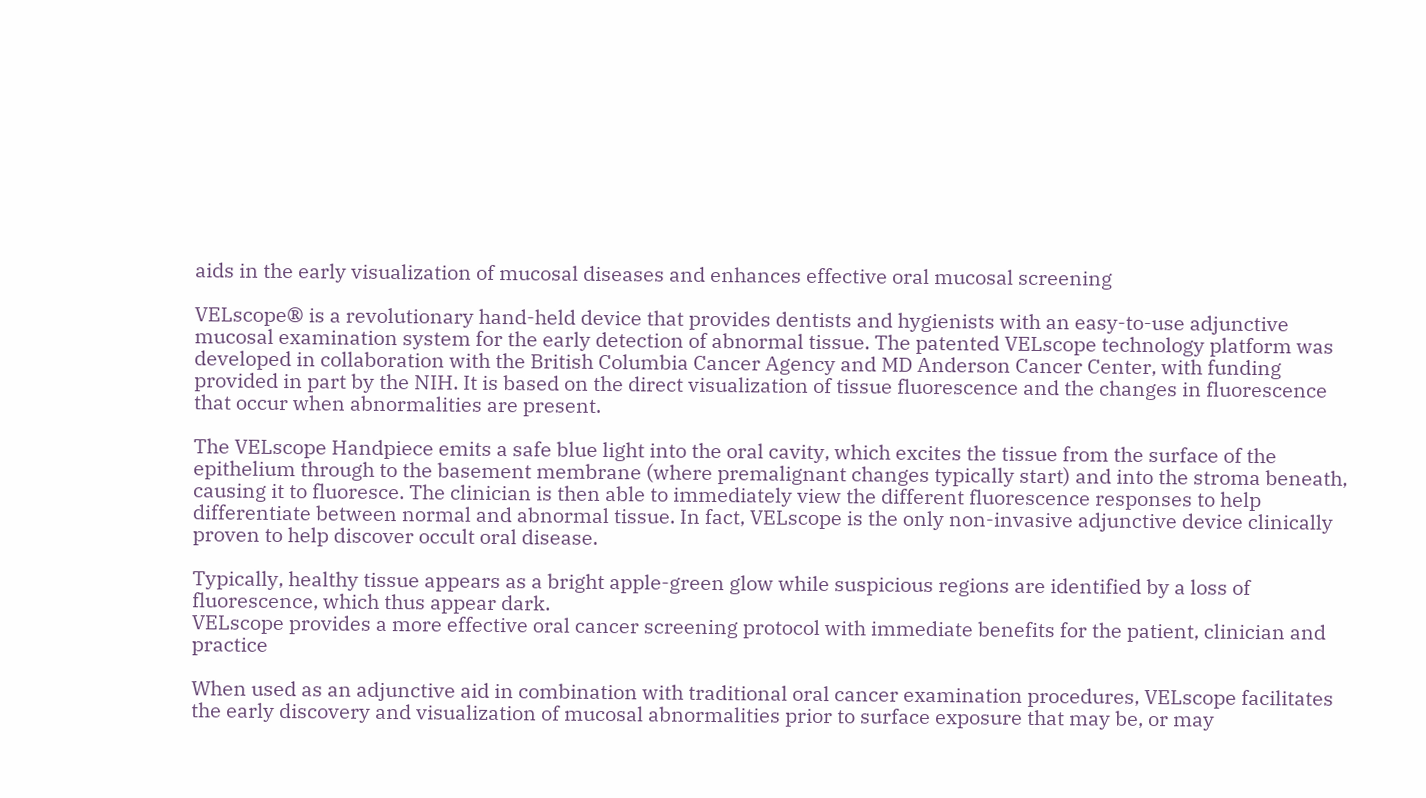aids in the early visualization of mucosal diseases and enhances effective oral mucosal screening

VELscope® is a revolutionary hand-held device that provides dentists and hygienists with an easy-to-use adjunctive mucosal examination system for the early detection of abnormal tissue. The patented VELscope technology platform was developed in collaboration with the British Columbia Cancer Agency and MD Anderson Cancer Center, with funding provided in part by the NIH. It is based on the direct visualization of tissue fluorescence and the changes in fluorescence that occur when abnormalities are present.

The VELscope Handpiece emits a safe blue light into the oral cavity, which excites the tissue from the surface of the epithelium through to the basement membrane (where premalignant changes typically start) and into the stroma beneath, causing it to fluoresce. The clinician is then able to immediately view the different fluorescence responses to help differentiate between normal and abnormal tissue. In fact, VELscope is the only non-invasive adjunctive device clinically proven to help discover occult oral disease.

Typically, healthy tissue appears as a bright apple-green glow while suspicious regions are identified by a loss of fluorescence, which thus appear dark.
VELscope provides a more effective oral cancer screening protocol with immediate benefits for the patient, clinician and practice

When used as an adjunctive aid in combination with traditional oral cancer examination procedures, VELscope facilitates the early discovery and visualization of mucosal abnormalities prior to surface exposure that may be, or may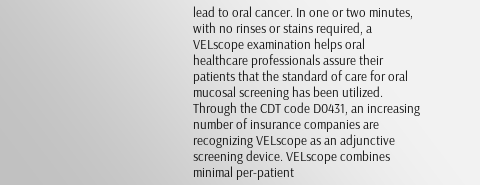lead to oral cancer. In one or two minutes, with no rinses or stains required, a VELscope examination helps oral healthcare professionals assure their patients that the standard of care for oral mucosal screening has been utilized. Through the CDT code D0431, an increasing number of insurance companies are recognizing VELscope as an adjunctive screening device. VELscope combines minimal per-patient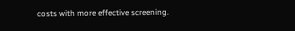costs with more effective screening.